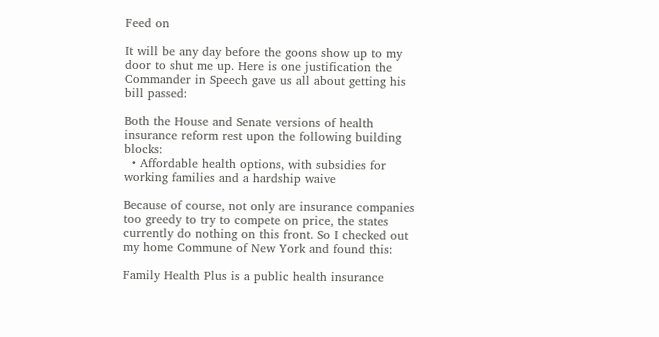Feed on

It will be any day before the goons show up to my door to shut me up. Here is one justification the Commander in Speech gave us all about getting his bill passed:

Both the House and Senate versions of health insurance reform rest upon the following building blocks:
  • Affordable health options, with subsidies for working families and a hardship waive

Because of course, not only are insurance companies too greedy to try to compete on price, the states currently do nothing on this front. So I checked out my home Commune of New York and found this:

Family Health Plus is a public health insurance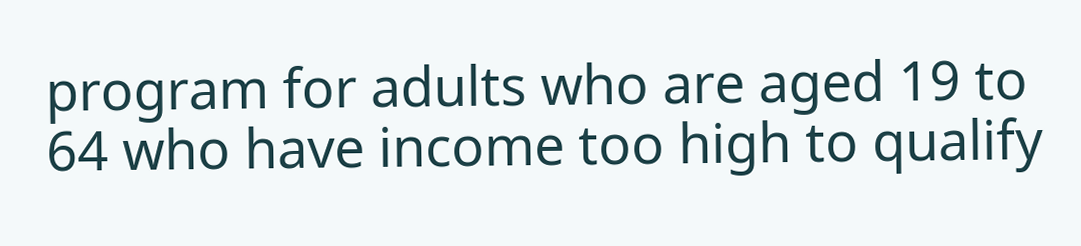program for adults who are aged 19 to 64 who have income too high to qualify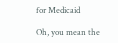for Medicaid

Oh, you mean the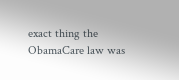exact thing the ObamaCare law was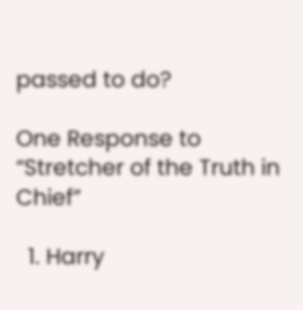passed to do?

One Response to “Stretcher of the Truth in Chief”

  1. Harry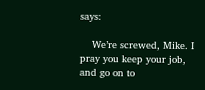says:

    We’re screwed, Mike. I pray you keep your job, and go on to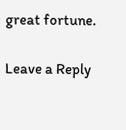great fortune.

Leave a Reply